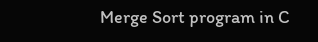Merge Sort program in C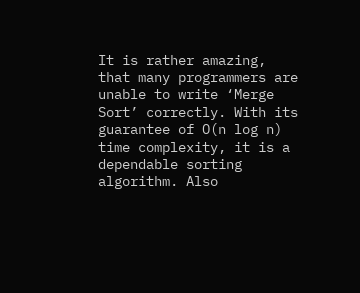It is rather amazing, that many programmers are unable to write ‘Merge Sort’ correctly. With its guarantee of O(n log n) time complexity, it is a dependable sorting algorithm. Also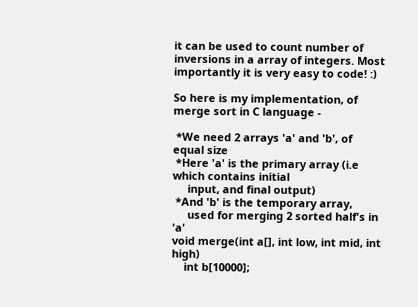it can be used to count number of inversions in a array of integers. Most importantly it is very easy to code! :)

So here is my implementation, of merge sort in C language -

 *We need 2 arrays 'a' and 'b', of equal size
 *Here 'a' is the primary array (i.e which contains initial
     input, and final output)
 *And 'b' is the temporary array,
     used for merging 2 sorted half's in 'a'
void merge(int a[], int low, int mid, int high)
    int b[10000];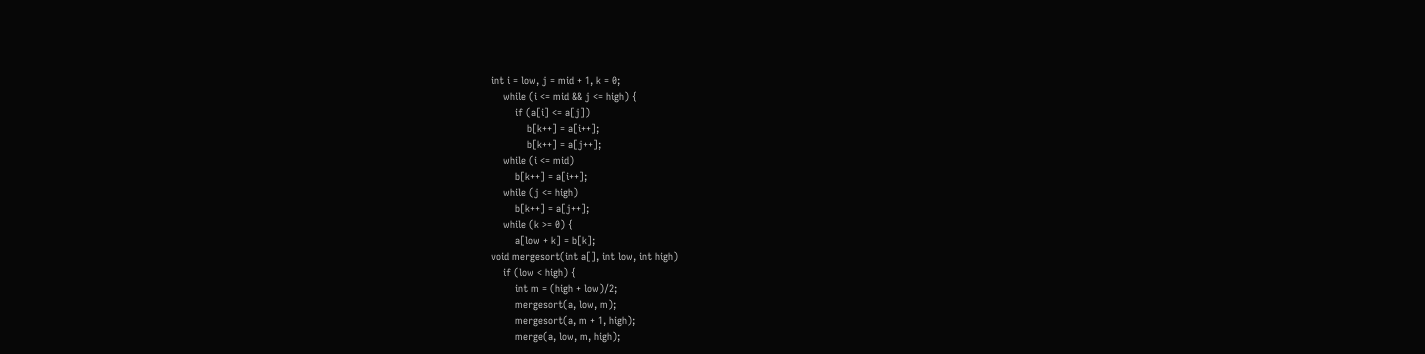int i = low, j = mid + 1, k = 0;
    while (i <= mid && j <= high) {
        if (a[i] <= a[j])
            b[k++] = a[i++];
            b[k++] = a[j++];
    while (i <= mid)
        b[k++] = a[i++];
    while (j <= high)
        b[k++] = a[j++];
    while (k >= 0) {
        a[low + k] = b[k];
void mergesort(int a[], int low, int high)
    if (low < high) {
        int m = (high + low)/2;
        mergesort(a, low, m);
        mergesort(a, m + 1, high);
        merge(a, low, m, high);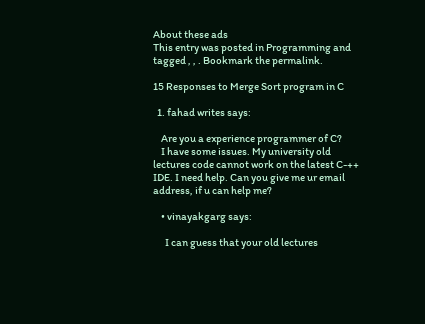About these ads
This entry was posted in Programming and tagged , , . Bookmark the permalink.

15 Responses to Merge Sort program in C

  1. fahad writes says:

    Are you a experience programmer of C?
    I have some issues. My university old lectures code cannot work on the latest C-++ IDE. I need help. Can you give me ur email address, if u can help me?

    • vinayakgarg says:

      I can guess that your old lectures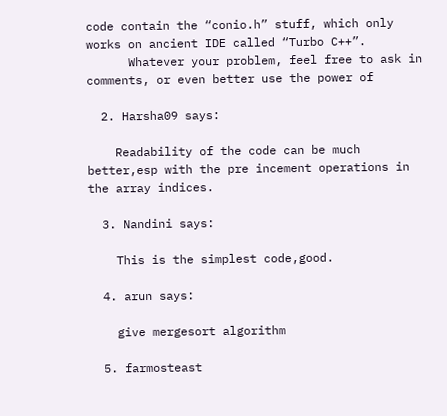code contain the “conio.h” stuff, which only works on ancient IDE called “Turbo C++”.
      Whatever your problem, feel free to ask in comments, or even better use the power of

  2. Harsha09 says:

    Readability of the code can be much better,esp with the pre incement operations in the array indices.

  3. Nandini says:

    This is the simplest code,good.

  4. arun says:

    give mergesort algorithm

  5. farmosteast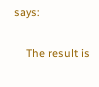says:

    The result is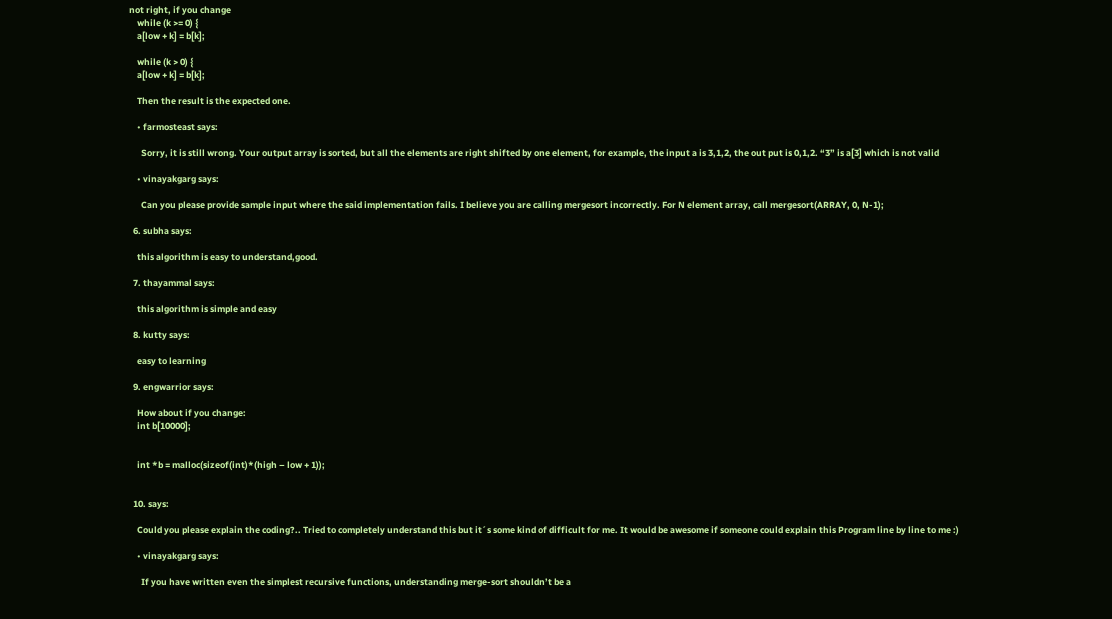not right, if you change
    while (k >= 0) {
    a[low + k] = b[k];

    while (k > 0) {
    a[low + k] = b[k];

    Then the result is the expected one.

    • farmosteast says:

      Sorry, it is still wrong. Your output array is sorted, but all the elements are right shifted by one element, for example, the input a is 3,1,2, the out put is 0,1,2. “3” is a[3] which is not valid

    • vinayakgarg says:

      Can you please provide sample input where the said implementation fails. I believe you are calling mergesort incorrectly. For N element array, call mergesort(ARRAY, 0, N-1);

  6. subha says:

    this algorithm is easy to understand,good.

  7. thayammal says:

    this algorithm is simple and easy

  8. kutty says:

    easy to learning

  9. engwarrior says:

    How about if you change:
    int b[10000];


    int *b = malloc(sizeof(int)*(high – low + 1));


  10. says:

    Could you please explain the coding?.. Tried to completely understand this but it´s some kind of difficult for me. It would be awesome if someone could explain this Program line by line to me :)

    • vinayakgarg says:

      If you have written even the simplest recursive functions, understanding merge-sort shouldn’t be a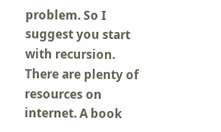problem. So I suggest you start with recursion. There are plenty of resources on internet. A book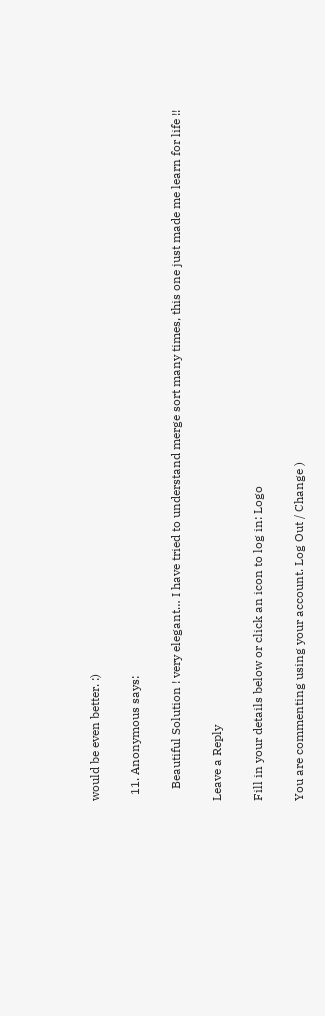would be even better. :)

  11. Anonymous says:

    Beautiful Solution ! very elegant… I have tried to understand merge sort many times, this one just made me learn for life !!

Leave a Reply

Fill in your details below or click an icon to log in: Logo

You are commenting using your account. Log Out / Change )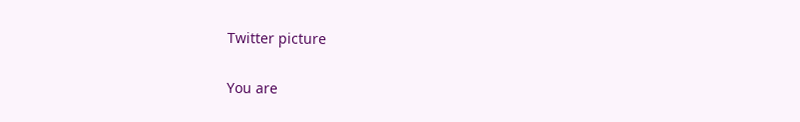Twitter picture

You are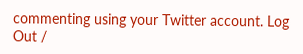commenting using your Twitter account. Log Out /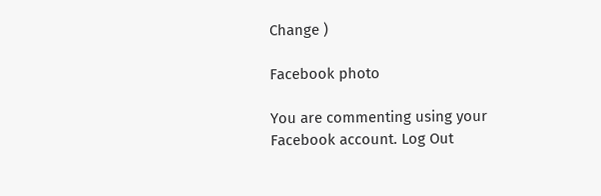Change )

Facebook photo

You are commenting using your Facebook account. Log Out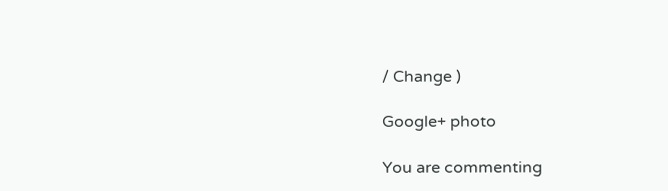/ Change )

Google+ photo

You are commenting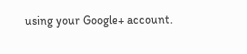using your Google+ account.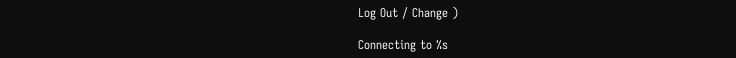Log Out / Change )

Connecting to %s